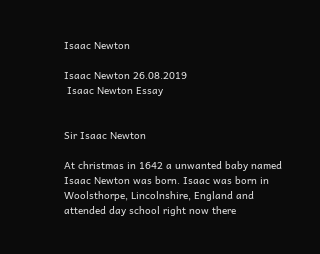Isaac Newton

Isaac Newton 26.08.2019
 Isaac Newton Essay


Sir Isaac Newton

At christmas in 1642 a unwanted baby named Isaac Newton was born. Isaac was born in Woolsthorpe, Lincolnshire, England and attended day school right now there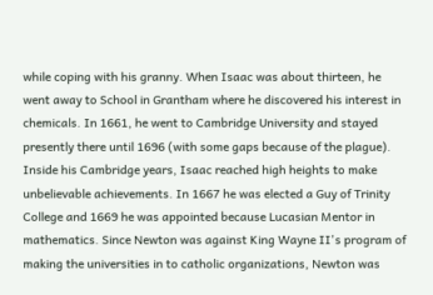while coping with his granny. When Isaac was about thirteen, he went away to School in Grantham where he discovered his interest in chemicals. In 1661, he went to Cambridge University and stayed presently there until 1696 (with some gaps because of the plague). Inside his Cambridge years, Isaac reached high heights to make unbelievable achievements. In 1667 he was elected a Guy of Trinity College and 1669 he was appointed because Lucasian Mentor in mathematics. Since Newton was against King Wayne II's program of making the universities in to catholic organizations, Newton was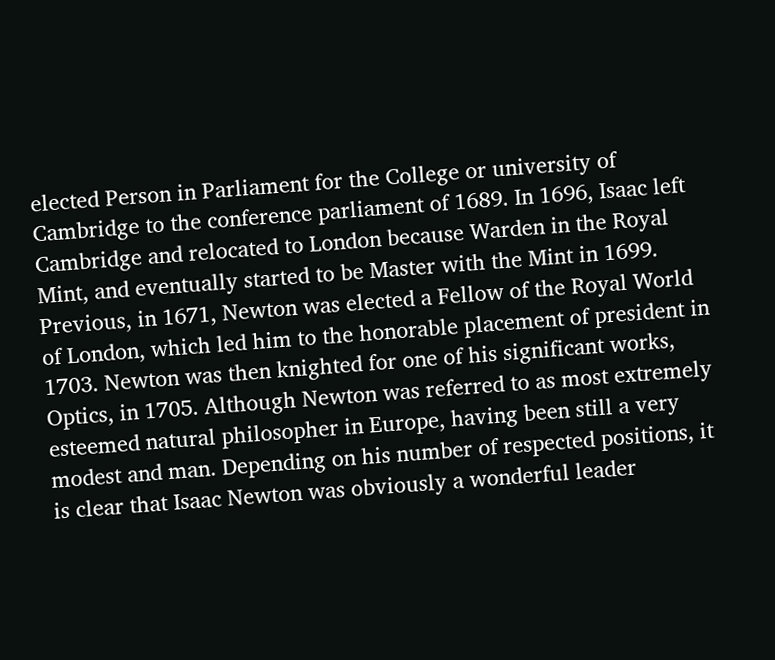elected Person in Parliament for the College or university of Cambridge to the conference parliament of 1689. In 1696, Isaac left Cambridge and relocated to London because Warden in the Royal Mint, and eventually started to be Master with the Mint in 1699. Previous, in 1671, Newton was elected a Fellow of the Royal World of London, which led him to the honorable placement of president in 1703. Newton was then knighted for one of his significant works, Optics, in 1705. Although Newton was referred to as most extremely esteemed natural philosopher in Europe, having been still a very modest and man. Depending on his number of respected positions, it is clear that Isaac Newton was obviously a wonderful leader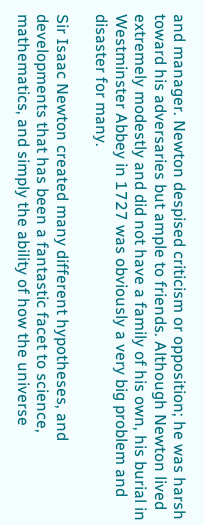and manager. Newton despised criticism or opposition; he was harsh toward his adversaries but ample to friends. Although Newton lived extremely modestly and did not have a family of his own, his burial in Westminster Abbey in 1727 was obviously a very big problem and disaster for many.

Sir Isaac Newton created many different hypotheses, and developments that has been a fantastic facet to science, mathematics, and simply the ability of how the universe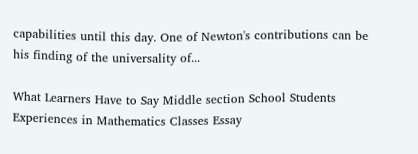capabilities until this day. One of Newton's contributions can be his finding of the universality of...

What Learners Have to Say Middle section School Students Experiences in Mathematics Classes Essay